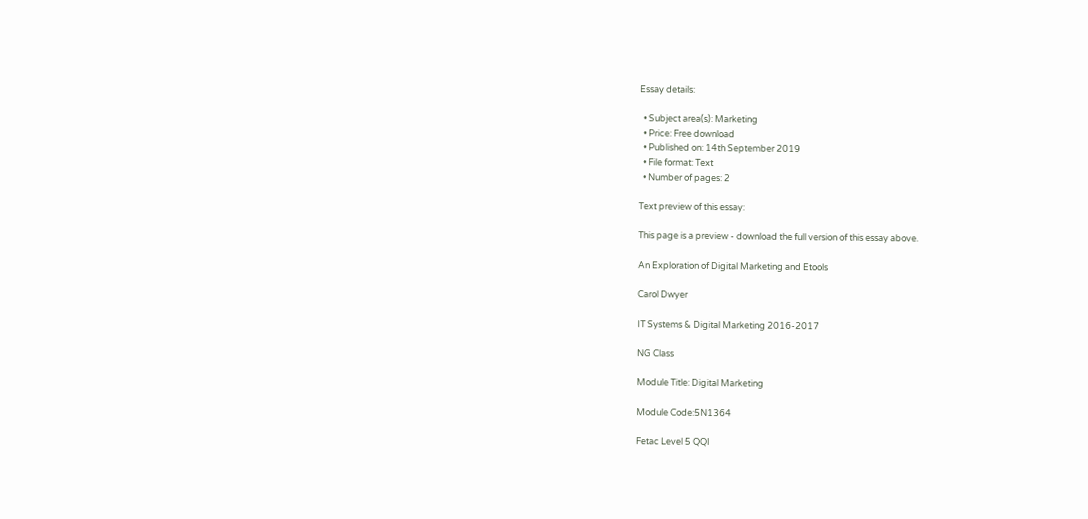Essay details:

  • Subject area(s): Marketing
  • Price: Free download
  • Published on: 14th September 2019
  • File format: Text
  • Number of pages: 2

Text preview of this essay:

This page is a preview - download the full version of this essay above.

An Exploration of Digital Marketing and Etools

Carol Dwyer

IT Systems & Digital Marketing 2016-2017

NG Class

Module Title: Digital Marketing

Module Code:5N1364

Fetac Level 5 QQI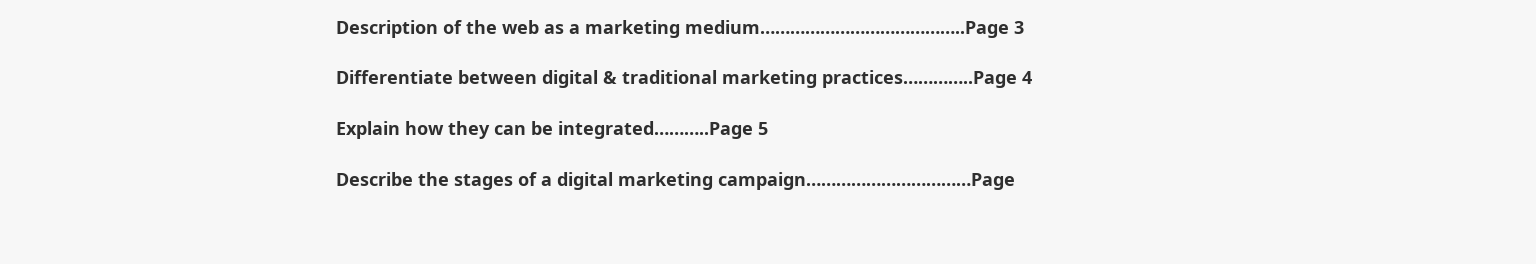Description of the web as a marketing medium…………………………………..Page 3

Differentiate between digital & traditional marketing practices…………..Page 4

Explain how they can be integrated………..Page 5

Describe the stages of a digital marketing campaign……………………………Page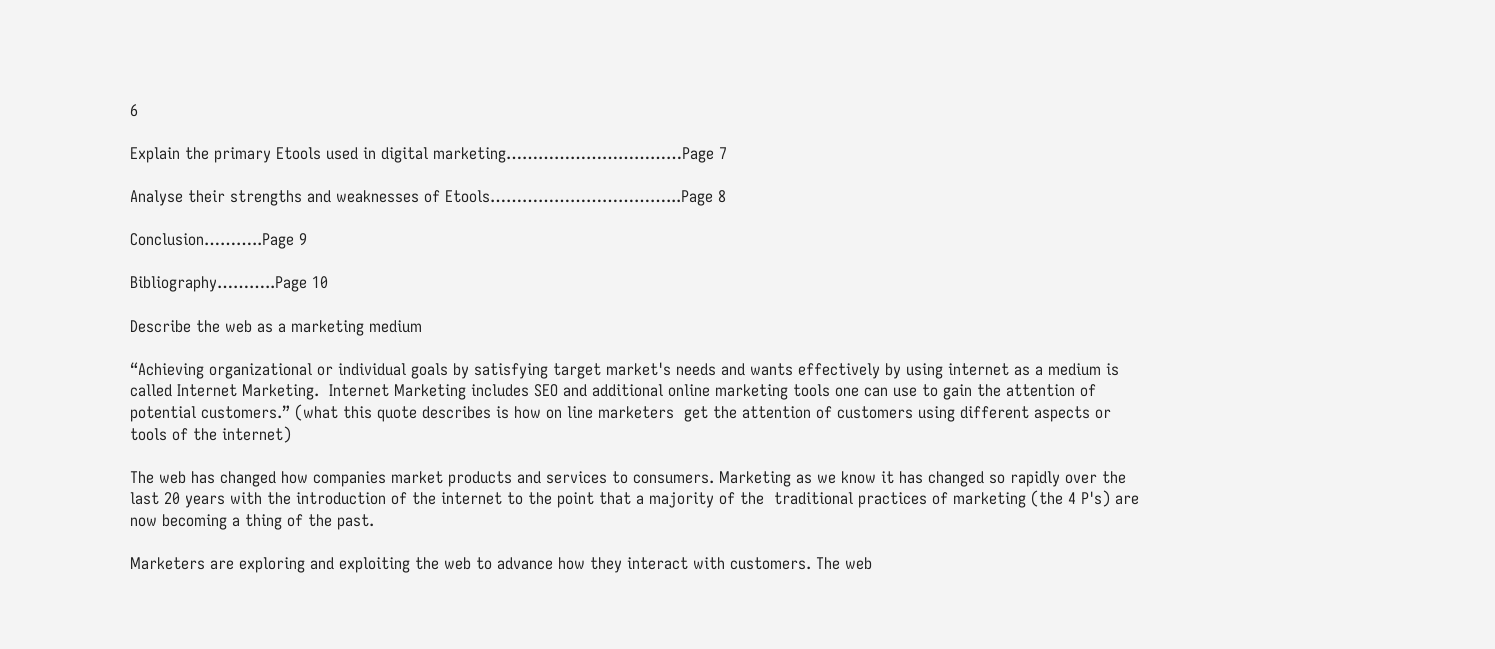6

Explain the primary Etools used in digital marketing……………………………Page 7

Analyse their strengths and weaknesses of Etools……………………………...Page 8

Conclusion………..Page 9

Bibliography………..Page 10

Describe the web as a marketing medium

“Achieving organizational or individual goals by satisfying target market's needs and wants effectively by using internet as a medium is called Internet Marketing.  Internet Marketing includes SEO and additional online marketing tools one can use to gain the attention of potential customers.” (what this quote describes is how on line marketers  get the attention of customers using different aspects or tools of the internet)

The web has changed how companies market products and services to consumers. Marketing as we know it has changed so rapidly over the last 20 years with the introduction of the internet to the point that a majority of the  traditional practices of marketing (the 4 P's) are now becoming a thing of the past.

Marketers are exploring and exploiting the web to advance how they interact with customers. The web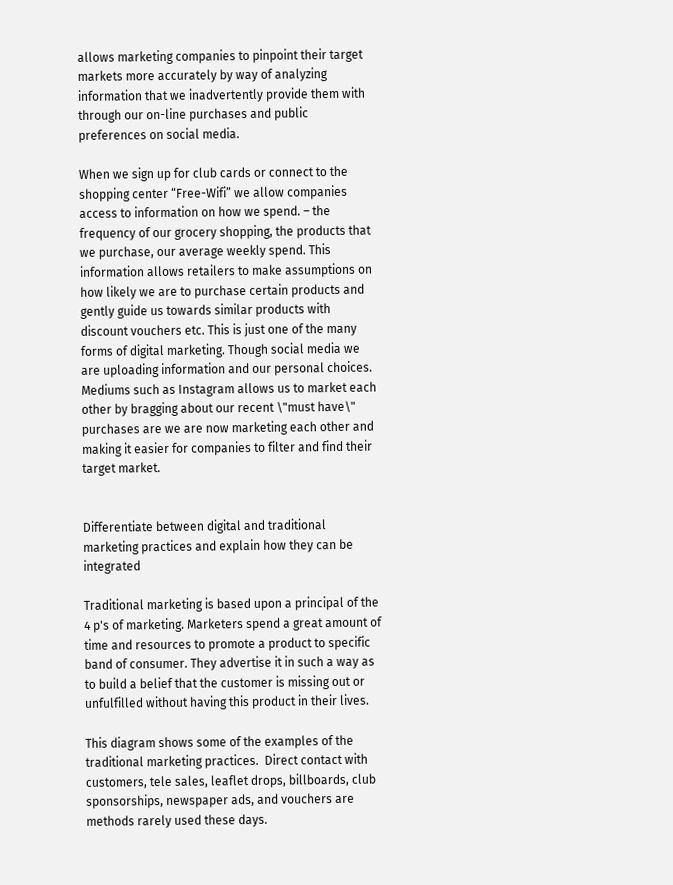allows marketing companies to pinpoint their target markets more accurately by way of analyzing information that we inadvertently provide them with through our on-line purchases and public preferences on social media.

When we sign up for club cards or connect to the shopping center “Free-Wifi” we allow companies access to information on how we spend. – the frequency of our grocery shopping, the products that we purchase, our average weekly spend. This information allows retailers to make assumptions on how likely we are to purchase certain products and gently guide us towards similar products with discount vouchers etc. This is just one of the many forms of digital marketing. Though social media we are uploading information and our personal choices. Mediums such as Instagram allows us to market each other by bragging about our recent \"must have\" purchases are we are now marketing each other and making it easier for companies to filter and find their target market.


Differentiate between digital and traditional marketing practices and explain how they can be integrated

Traditional marketing is based upon a principal of the 4 p's of marketing. Marketers spend a great amount of time and resources to promote a product to specific band of consumer. They advertise it in such a way as to build a belief that the customer is missing out or unfulfilled without having this product in their lives.

This diagram shows some of the examples of the traditional marketing practices.  Direct contact with customers, tele sales, leaflet drops, billboards, club sponsorships, newspaper ads, and vouchers are methods rarely used these days.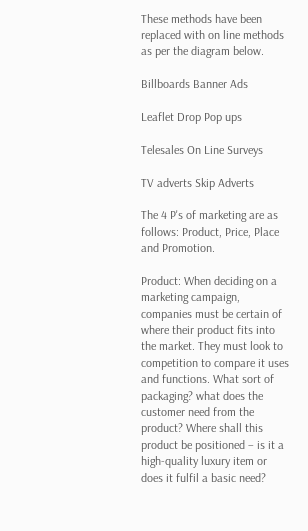These methods have been replaced with on line methods as per the diagram below.

Billboards Banner Ads

Leaflet Drop Pop ups

Telesales On Line Surveys

TV adverts Skip Adverts

The 4 P's of marketing are as follows: Product, Price, Place and Promotion.

Product: When deciding on a marketing campaign, companies must be certain of where their product fits into the market. They must look to competition to compare it uses and functions. What sort of packaging? what does the customer need from the product? Where shall this product be positioned – is it a high-quality luxury item or does it fulfil a basic need?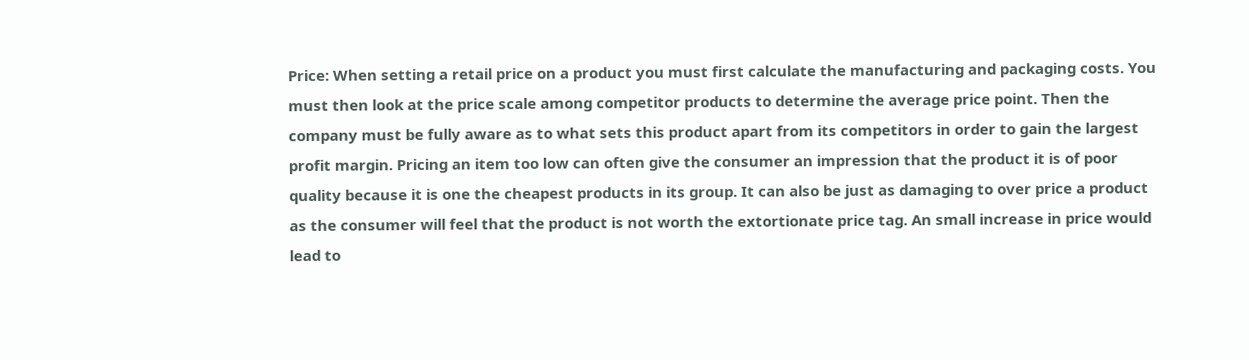Price: When setting a retail price on a product you must first calculate the manufacturing and packaging costs. You must then look at the price scale among competitor products to determine the average price point. Then the company must be fully aware as to what sets this product apart from its competitors in order to gain the largest profit margin. Pricing an item too low can often give the consumer an impression that the product it is of poor quality because it is one the cheapest products in its group. It can also be just as damaging to over price a product as the consumer will feel that the product is not worth the extortionate price tag. An small increase in price would lead to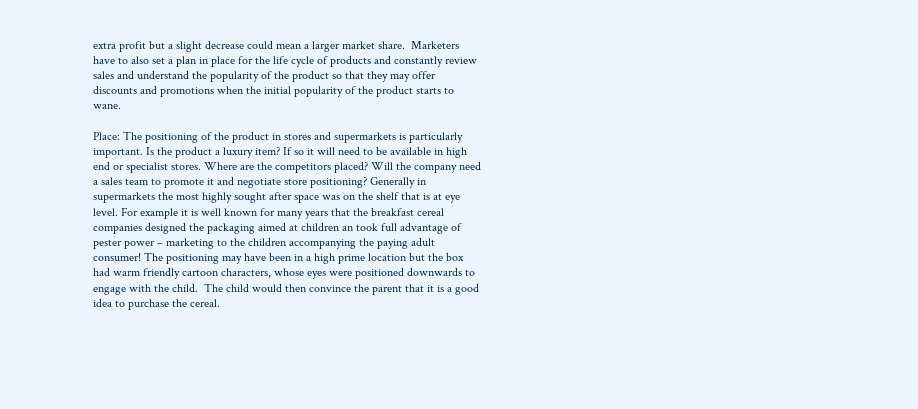extra profit but a slight decrease could mean a larger market share.  Marketers have to also set a plan in place for the life cycle of products and constantly review sales and understand the popularity of the product so that they may offer discounts and promotions when the initial popularity of the product starts to wane.

Place: The positioning of the product in stores and supermarkets is particularly important. Is the product a luxury item? If so it will need to be available in high end or specialist stores. Where are the competitors placed? Will the company need a sales team to promote it and negotiate store positioning? Generally in supermarkets the most highly sought after space was on the shelf that is at eye level. For example it is well known for many years that the breakfast cereal companies designed the packaging aimed at children an took full advantage of pester power – marketing to the children accompanying the paying adult consumer! The positioning may have been in a high prime location but the box had warm friendly cartoon characters, whose eyes were positioned downwards to engage with the child.  The child would then convince the parent that it is a good idea to purchase the cereal.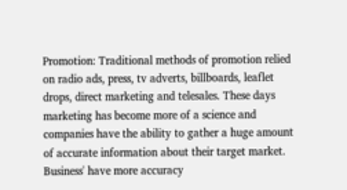Promotion: Traditional methods of promotion relied on radio ads, press, tv adverts, billboards, leaflet drops, direct marketing and telesales. These days marketing has become more of a science and companies have the ability to gather a huge amount of accurate information about their target market. Business' have more accuracy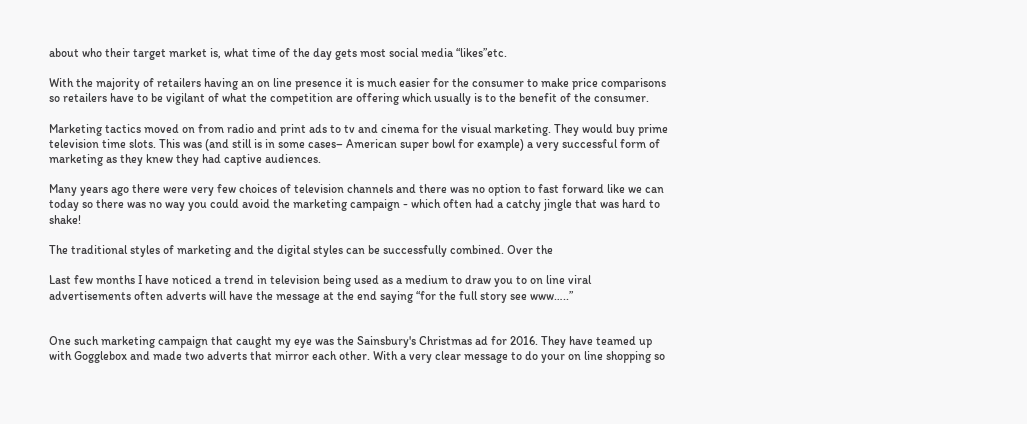about who their target market is, what time of the day gets most social media “likes”etc.

With the majority of retailers having an on line presence it is much easier for the consumer to make price comparisons so retailers have to be vigilant of what the competition are offering which usually is to the benefit of the consumer.

Marketing tactics moved on from radio and print ads to tv and cinema for the visual marketing. They would buy prime television time slots. This was (and still is in some cases– American super bowl for example) a very successful form of marketing as they knew they had captive audiences.

Many years ago there were very few choices of television channels and there was no option to fast forward like we can today so there was no way you could avoid the marketing campaign - which often had a catchy jingle that was hard to shake!

The traditional styles of marketing and the digital styles can be successfully combined. Over the

Last few months I have noticed a trend in television being used as a medium to draw you to on line viral advertisements often adverts will have the message at the end saying “for the full story see www…..”


One such marketing campaign that caught my eye was the Sainsbury's Christmas ad for 2016. They have teamed up with Gogglebox and made two adverts that mirror each other. With a very clear message to do your on line shopping so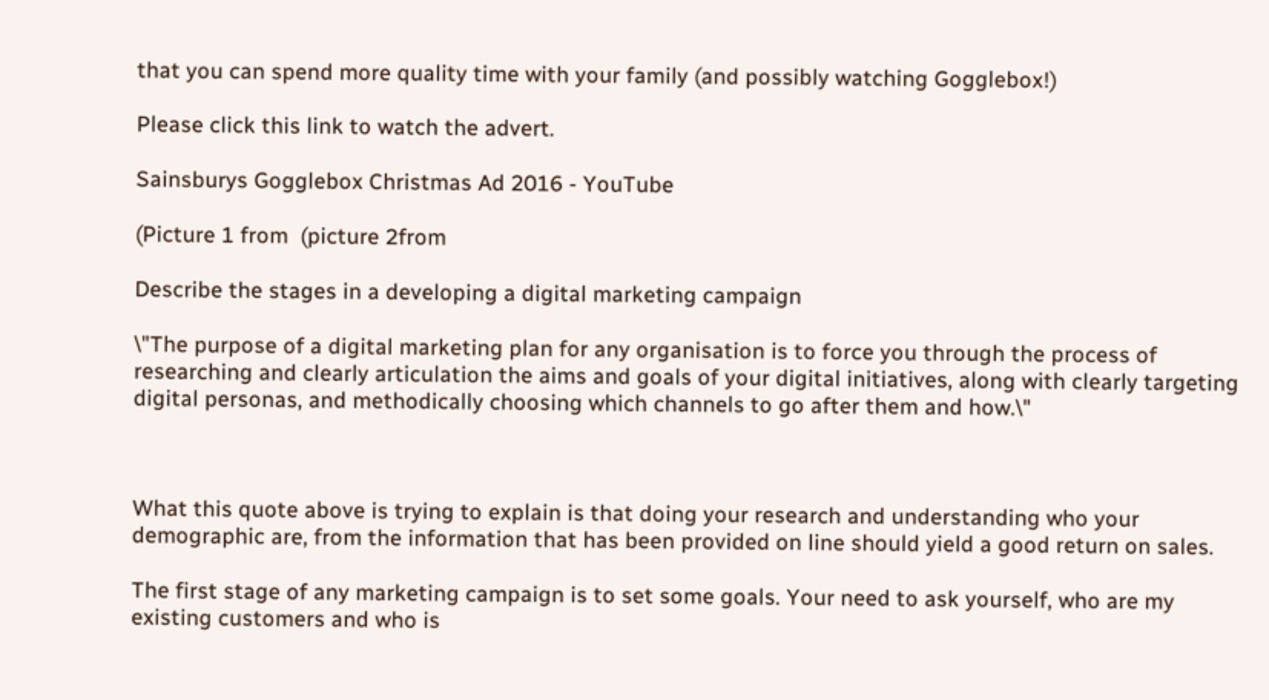that you can spend more quality time with your family (and possibly watching Gogglebox!)

Please click this link to watch the advert.

Sainsburys Gogglebox Christmas Ad 2016 - YouTube

(Picture 1 from  (picture 2from

Describe the stages in a developing a digital marketing campaign

\"The purpose of a digital marketing plan for any organisation is to force you through the process of researching and clearly articulation the aims and goals of your digital initiatives, along with clearly targeting digital personas, and methodically choosing which channels to go after them and how.\"



What this quote above is trying to explain is that doing your research and understanding who your demographic are, from the information that has been provided on line should yield a good return on sales.

The first stage of any marketing campaign is to set some goals. Your need to ask yourself, who are my existing customers and who is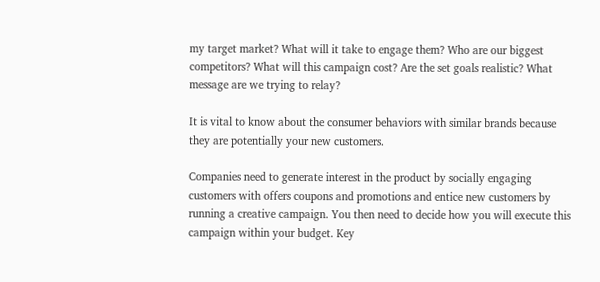my target market? What will it take to engage them? Who are our biggest competitors? What will this campaign cost? Are the set goals realistic? What message are we trying to relay?

It is vital to know about the consumer behaviors with similar brands because they are potentially your new customers.

Companies need to generate interest in the product by socially engaging customers with offers coupons and promotions and entice new customers by running a creative campaign. You then need to decide how you will execute this campaign within your budget. Key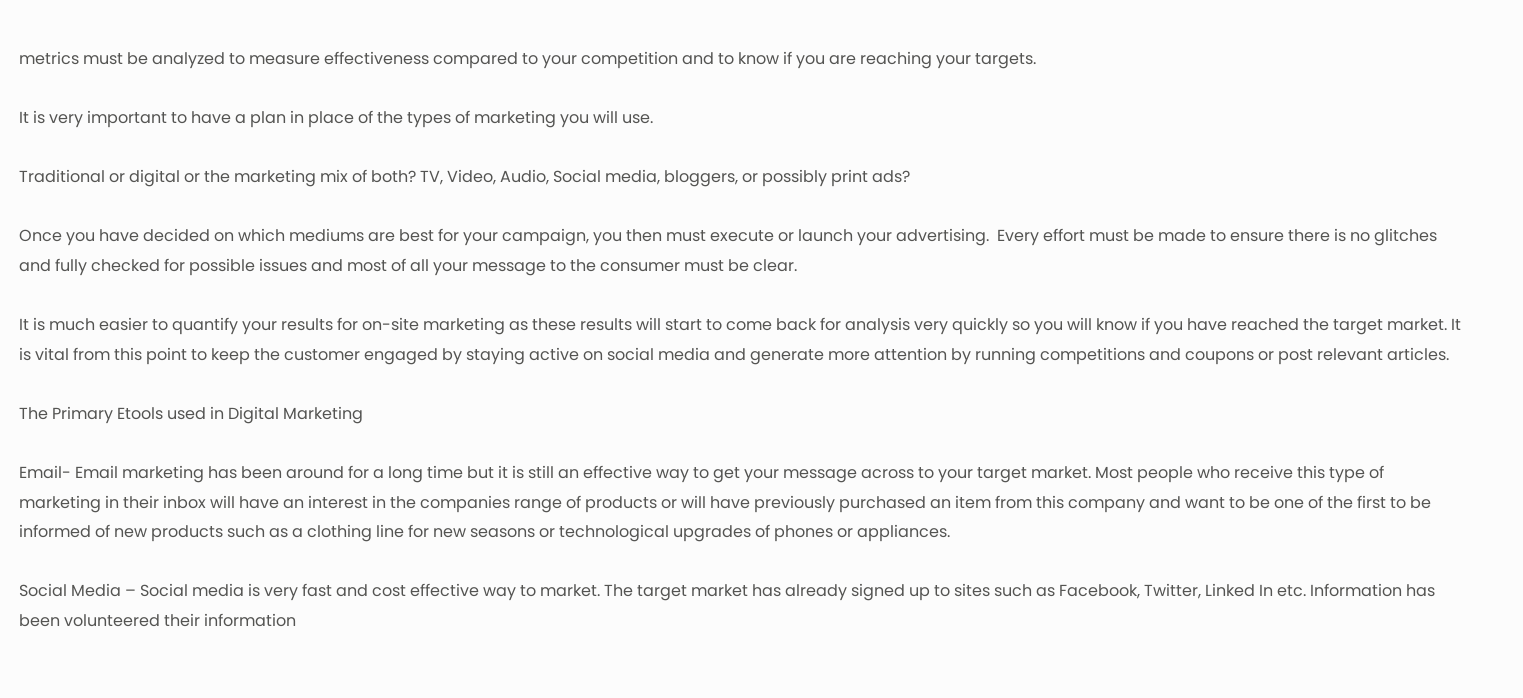metrics must be analyzed to measure effectiveness compared to your competition and to know if you are reaching your targets.

It is very important to have a plan in place of the types of marketing you will use.

Traditional or digital or the marketing mix of both? TV, Video, Audio, Social media, bloggers, or possibly print ads?

Once you have decided on which mediums are best for your campaign, you then must execute or launch your advertising.  Every effort must be made to ensure there is no glitches and fully checked for possible issues and most of all your message to the consumer must be clear.

It is much easier to quantify your results for on-site marketing as these results will start to come back for analysis very quickly so you will know if you have reached the target market. It is vital from this point to keep the customer engaged by staying active on social media and generate more attention by running competitions and coupons or post relevant articles.

The Primary Etools used in Digital Marketing

Email- Email marketing has been around for a long time but it is still an effective way to get your message across to your target market. Most people who receive this type of marketing in their inbox will have an interest in the companies range of products or will have previously purchased an item from this company and want to be one of the first to be informed of new products such as a clothing line for new seasons or technological upgrades of phones or appliances.

Social Media – Social media is very fast and cost effective way to market. The target market has already signed up to sites such as Facebook, Twitter, Linked In etc. Information has been volunteered their information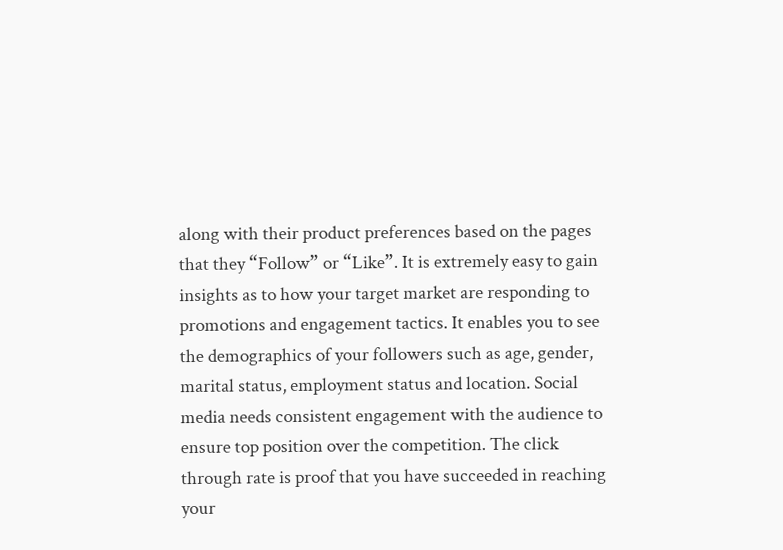along with their product preferences based on the pages that they “Follow” or “Like”. It is extremely easy to gain insights as to how your target market are responding to promotions and engagement tactics. It enables you to see the demographics of your followers such as age, gender, marital status, employment status and location. Social media needs consistent engagement with the audience to ensure top position over the competition. The click through rate is proof that you have succeeded in reaching your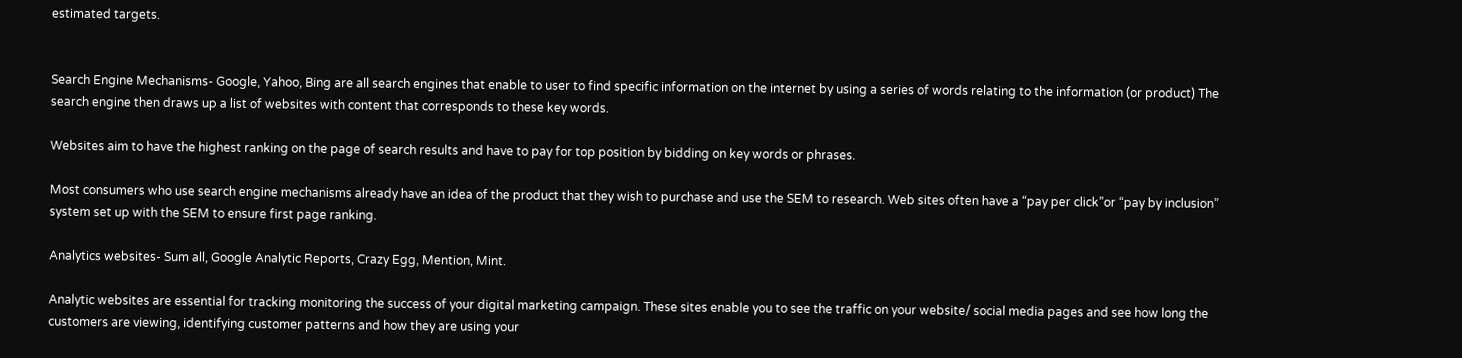estimated targets.


Search Engine Mechanisms- Google, Yahoo, Bing are all search engines that enable to user to find specific information on the internet by using a series of words relating to the information (or product) The search engine then draws up a list of websites with content that corresponds to these key words.

Websites aim to have the highest ranking on the page of search results and have to pay for top position by bidding on key words or phrases.

Most consumers who use search engine mechanisms already have an idea of the product that they wish to purchase and use the SEM to research. Web sites often have a “pay per click”or “pay by inclusion” system set up with the SEM to ensure first page ranking.

Analytics websites- Sum all, Google Analytic Reports, Crazy Egg, Mention, Mint.

Analytic websites are essential for tracking monitoring the success of your digital marketing campaign. These sites enable you to see the traffic on your website/ social media pages and see how long the customers are viewing, identifying customer patterns and how they are using your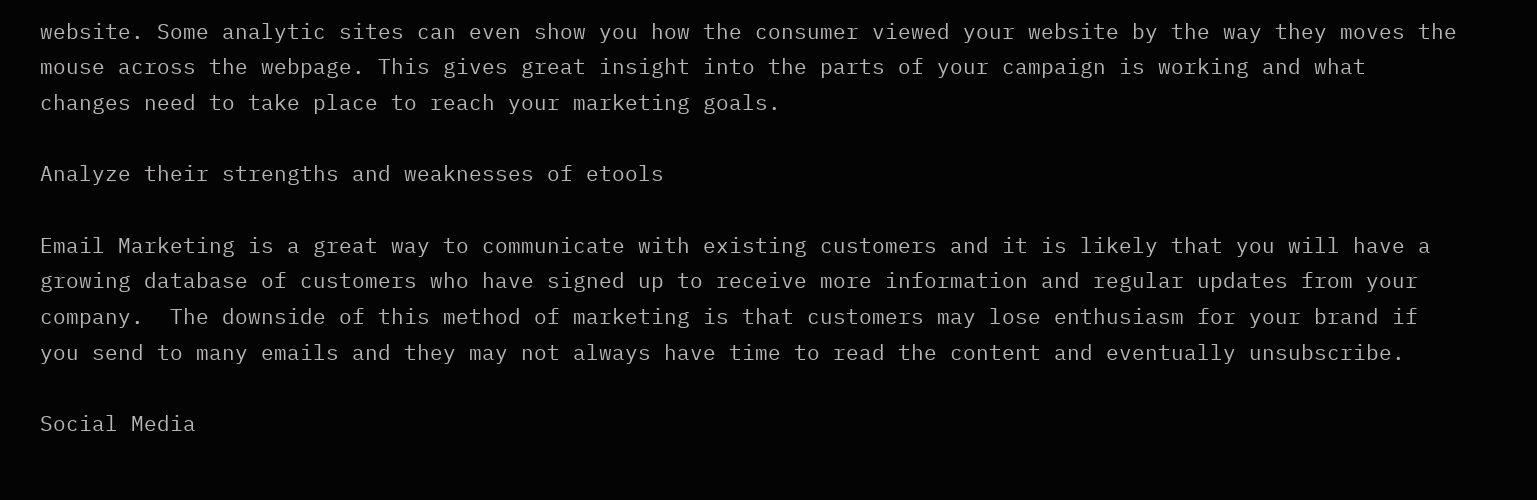website. Some analytic sites can even show you how the consumer viewed your website by the way they moves the mouse across the webpage. This gives great insight into the parts of your campaign is working and what changes need to take place to reach your marketing goals.

Analyze their strengths and weaknesses of etools

Email Marketing is a great way to communicate with existing customers and it is likely that you will have a growing database of customers who have signed up to receive more information and regular updates from your company.  The downside of this method of marketing is that customers may lose enthusiasm for your brand if you send to many emails and they may not always have time to read the content and eventually unsubscribe.

Social Media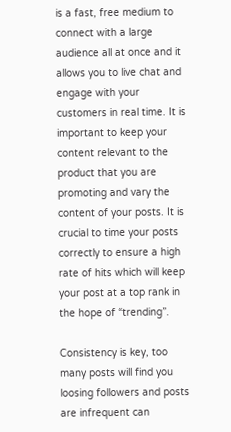is a fast, free medium to connect with a large audience all at once and it allows you to live chat and engage with your customers in real time. It is important to keep your content relevant to the product that you are promoting and vary the content of your posts. It is crucial to time your posts correctly to ensure a high rate of hits which will keep your post at a top rank in the hope of “trending”.

Consistency is key, too many posts will find you loosing followers and posts are infrequent can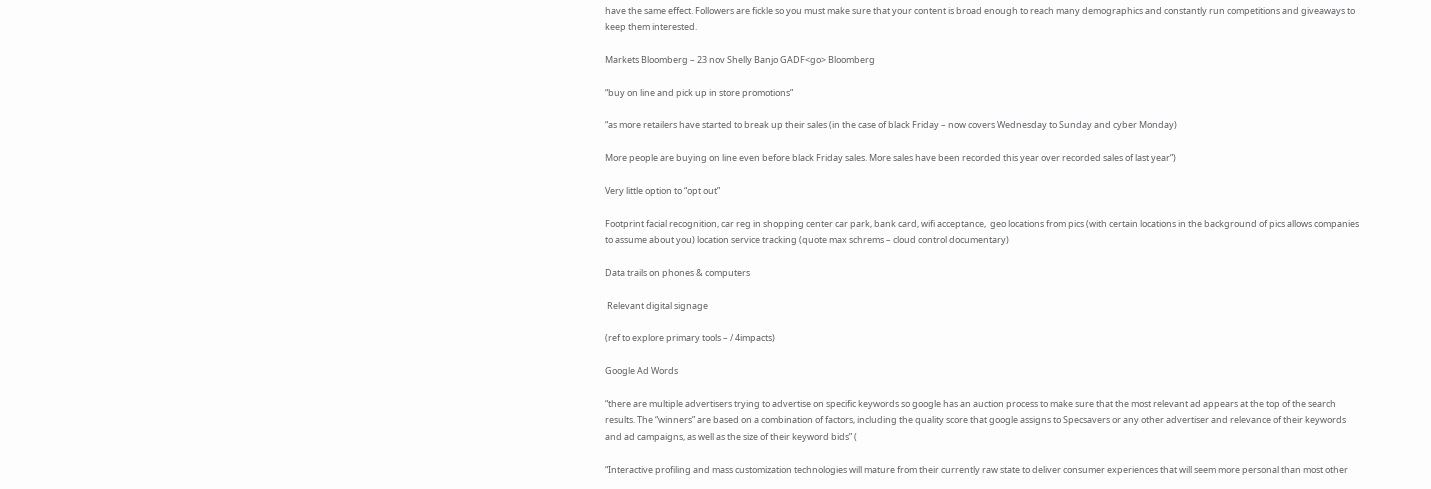have the same effect. Followers are fickle so you must make sure that your content is broad enough to reach many demographics and constantly run competitions and giveaways to keep them interested.

Markets Bloomberg – 23 nov Shelly Banjo GADF<go> Bloomberg

“buy on line and pick up in store promotions”

“as more retailers have started to break up their sales (in the case of black Friday – now covers Wednesday to Sunday and cyber Monday)

More people are buying on line even before black Friday sales. More sales have been recorded this year over recorded sales of last year”)

Very little option to “opt out”

Footprint facial recognition, car reg in shopping center car park, bank card, wifi acceptance,  geo locations from pics (with certain locations in the background of pics allows companies to assume about you) location service tracking (quote max schrems – cloud control documentary)

Data trails on phones & computers

 Relevant digital signage

(ref to explore primary tools – / 4impacts)

Google Ad Words

“there are multiple advertisers trying to advertise on specific keywords so google has an auction process to make sure that the most relevant ad appears at the top of the search results. The “winners” are based on a combination of factors, including the quality score that google assigns to Specsavers or any other advertiser and relevance of their keywords and ad campaigns, as well as the size of their keyword bids” (

“Interactive profiling and mass customization technologies will mature from their currently raw state to deliver consumer experiences that will seem more personal than most other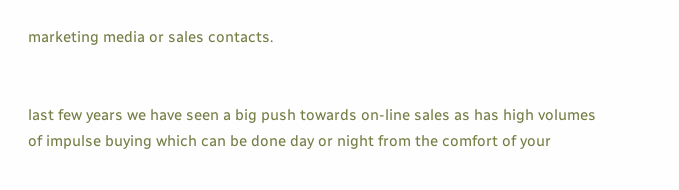marketing media or sales contacts.


last few years we have seen a big push towards on-line sales as has high volumes of impulse buying which can be done day or night from the comfort of your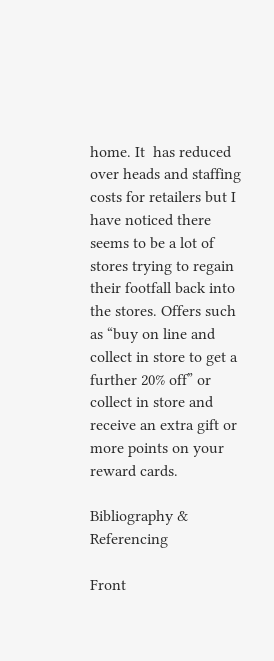home. It  has reduced over heads and staffing costs for retailers but I have noticed there seems to be a lot of stores trying to regain their footfall back into the stores. Offers such as “buy on line and collect in store to get a further 20% off” or collect in store and receive an extra gift or more points on your reward cards.

Bibliography & Referencing

Front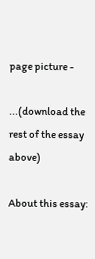page picture -

...(download the rest of the essay above)

About this essay: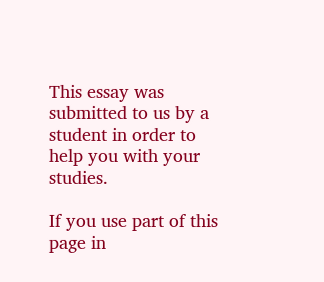This essay was submitted to us by a student in order to help you with your studies.

If you use part of this page in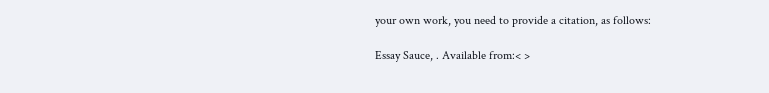your own work, you need to provide a citation, as follows:

Essay Sauce, . Available from:< >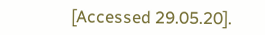[Accessed 29.05.20].